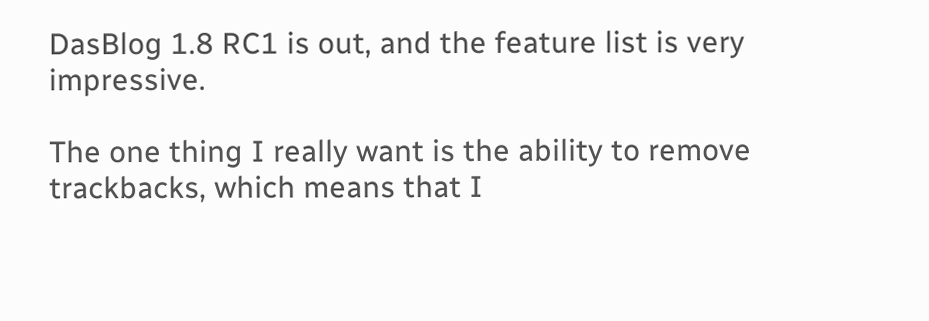DasBlog 1.8 RC1 is out, and the feature list is very impressive.

The one thing I really want is the ability to remove trackbacks, which means that I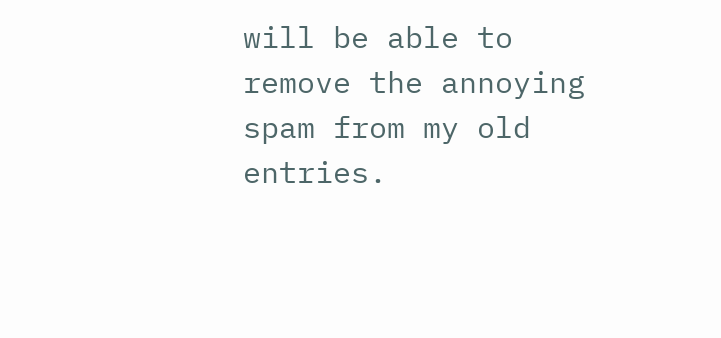will be able to remove the annoying spam from my old entries.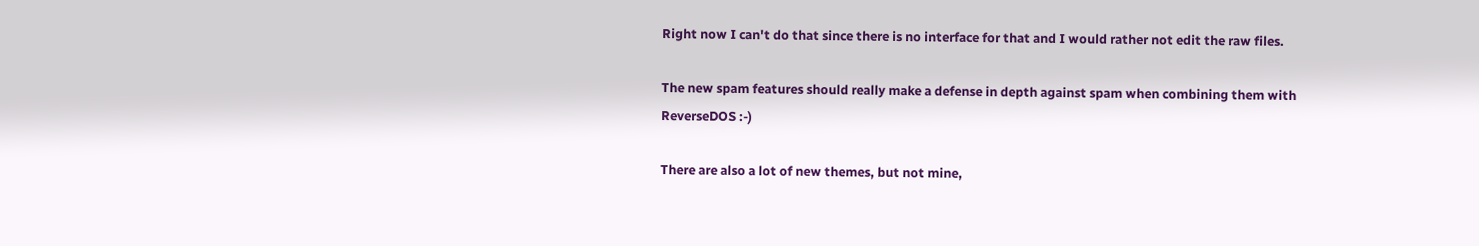Right now I can't do that since there is no interface for that and I would rather not edit the raw files.

The new spam features should really make a defense in depth against spam when combining them with ReverseDOS :-)

There are also a lot of new themes, but not mine,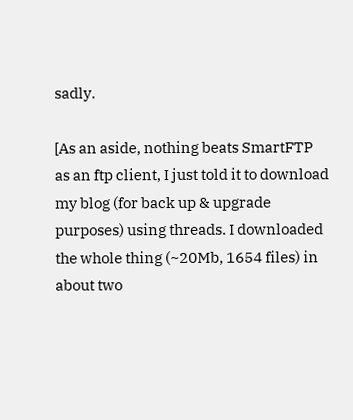sadly.

[As an aside, nothing beats SmartFTP as an ftp client, I just told it to download my blog (for back up & upgrade purposes) using threads. I downloaded the whole thing (~20Mb, 1654 files) in about two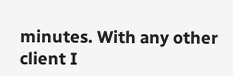minutes. With any other client I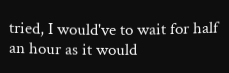tried, I would've to wait for half an hour as it would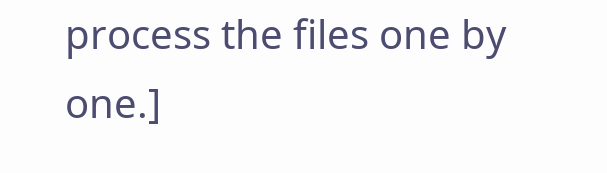process the files one by one.]